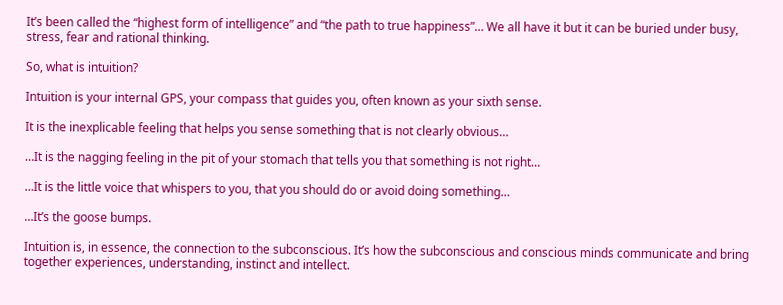It’s been called the “highest form of intelligence” and “the path to true happiness”… We all have it but it can be buried under busy, stress, fear and rational thinking.

So, what is intuition?

Intuition is your internal GPS, your compass that guides you, often known as your sixth sense.

It is the inexplicable feeling that helps you sense something that is not clearly obvious…

…It is the nagging feeling in the pit of your stomach that tells you that something is not right…

…It is the little voice that whispers to you, that you should do or avoid doing something…

…It’s the goose bumps.

Intuition is, in essence, the connection to the subconscious. It’s how the subconscious and conscious minds communicate and bring together experiences, understanding, instinct and intellect.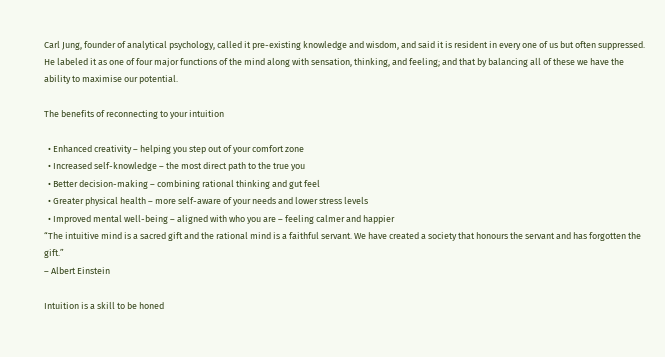Carl Jung, founder of analytical psychology, called it pre-existing knowledge and wisdom, and said it is resident in every one of us but often suppressed. He labeled it as one of four major functions of the mind along with sensation, thinking, and feeling; and that by balancing all of these we have the ability to maximise our potential.

The benefits of reconnecting to your intuition

  • Enhanced creativity – helping you step out of your comfort zone
  • Increased self-knowledge – the most direct path to the true you
  • Better decision-making – combining rational thinking and gut feel
  • Greater physical health – more self-aware of your needs and lower stress levels
  • Improved mental well-being – aligned with who you are – feeling calmer and happier
“The intuitive mind is a sacred gift and the rational mind is a faithful servant. We have created a society that honours the servant and has forgotten the gift.”
– Albert Einstein

Intuition is a skill to be honed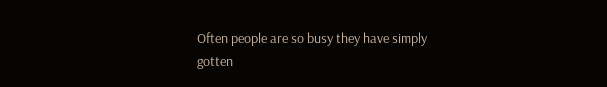Often people are so busy they have simply gotten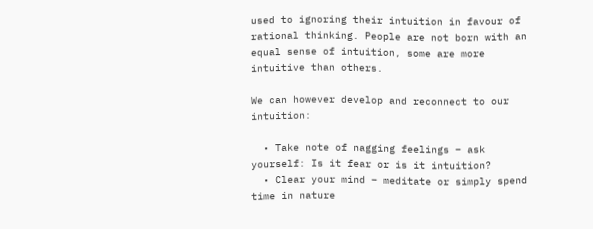used to ignoring their intuition in favour of rational thinking. People are not born with an equal sense of intuition, some are more intuitive than others.

We can however develop and reconnect to our intuition:

  • Take note of nagging feelings – ask yourself: Is it fear or is it intuition?
  • Clear your mind – meditate or simply spend time in nature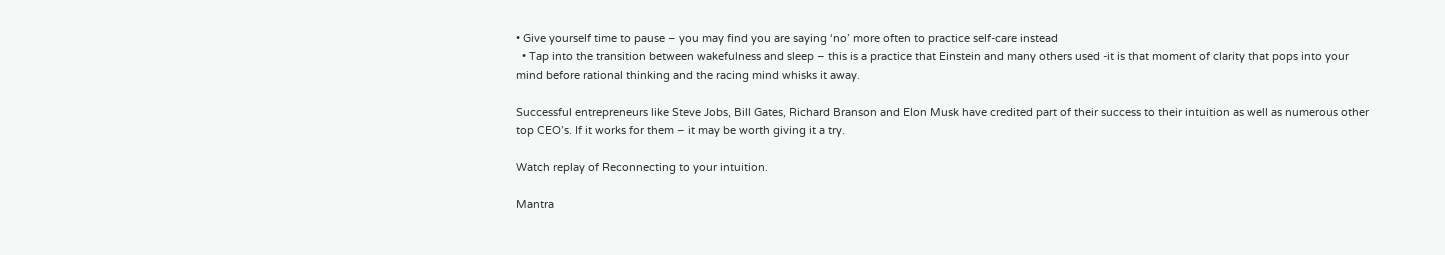• Give yourself time to pause – you may find you are saying ‘no’ more often to practice self-care instead
  • Tap into the transition between wakefulness and sleep – this is a practice that Einstein and many others used -it is that moment of clarity that pops into your mind before rational thinking and the racing mind whisks it away.

Successful entrepreneurs like Steve Jobs, Bill Gates, Richard Branson and Elon Musk have credited part of their success to their intuition as well as numerous other top CEO’s. If it works for them – it may be worth giving it a try.

Watch replay of Reconnecting to your intuition.

Mantra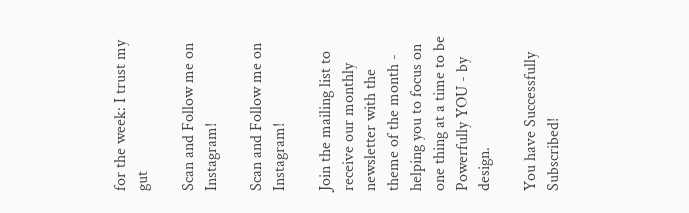for the week: I trust my gut

Scan and Follow me on Instagram!

Scan and Follow me on Instagram!

Join the mailing list to receive our monthly newsletter with the theme of the month - helping you to focus on one thing at a time to be Powerfully YOU - by design.

You have Successfully Subscribed!